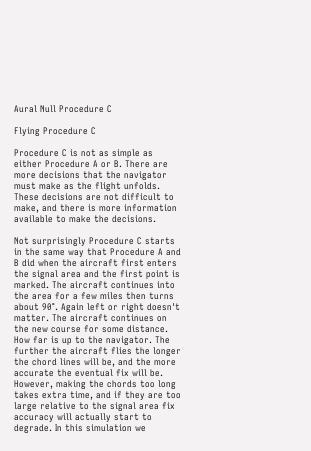Aural Null Procedure C

Flying Procedure C

Procedure C is not as simple as either Procedure A or B. There are more decisions that the navigator must make as the flight unfolds. These decisions are not difficult to make, and there is more information available to make the decisions.

Not surprisingly Procedure C starts in the same way that Procedure A and B did when the aircraft first enters the signal area and the first point is marked. The aircraft continues into the area for a few miles then turns about 90°. Again left or right doesn't matter. The aircraft continues on the new course for some distance. How far is up to the navigator. The further the aircraft flies the longer the chord lines will be, and the more accurate the eventual fix will be. However, making the chords too long takes extra time, and if they are too large relative to the signal area fix accuracy will actually start to degrade. In this simulation we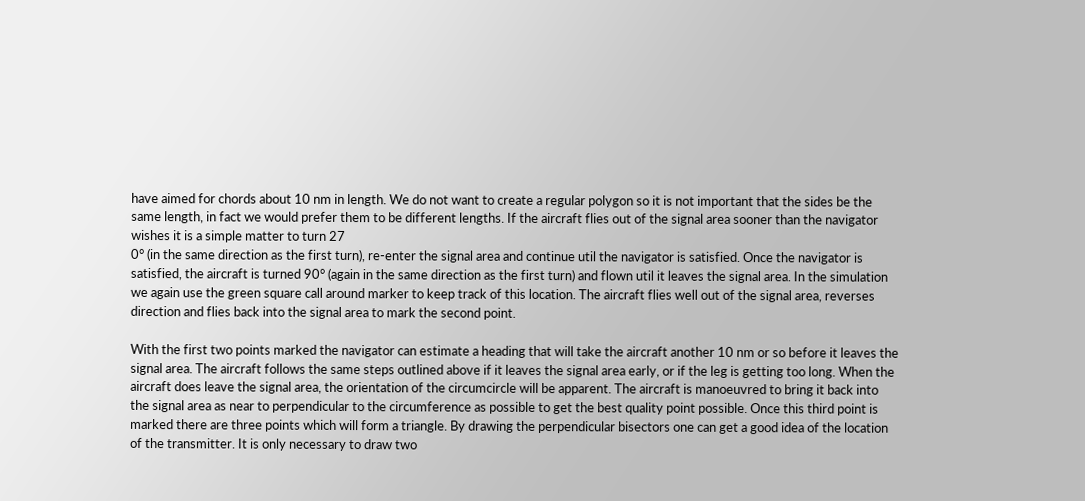have aimed for chords about 10 nm in length. We do not want to create a regular polygon so it is not important that the sides be the same length, in fact we would prefer them to be different lengths. If the aircraft flies out of the signal area sooner than the navigator wishes it is a simple matter to turn 27
0° (in the same direction as the first turn), re-enter the signal area and continue util the navigator is satisfied. Once the navigator is satisfied, the aircraft is turned 90° (again in the same direction as the first turn) and flown util it leaves the signal area. In the simulation we again use the green square call around marker to keep track of this location. The aircraft flies well out of the signal area, reverses direction and flies back into the signal area to mark the second point.

With the first two points marked the navigator can estimate a heading that will take the aircraft another 10 nm or so before it leaves the signal area. The aircraft follows the same steps outlined above if it leaves the signal area early, or if the leg is getting too long. When the aircraft does leave the signal area, the orientation of the circumcircle will be apparent. The aircraft is manoeuvred to bring it back into the signal area as near to perpendicular to the circumference as possible to get the best quality point possible. Once this third point is marked there are three points which will form a triangle. By drawing the perpendicular bisectors one can get a good idea of the location of the transmitter. It is only necessary to draw two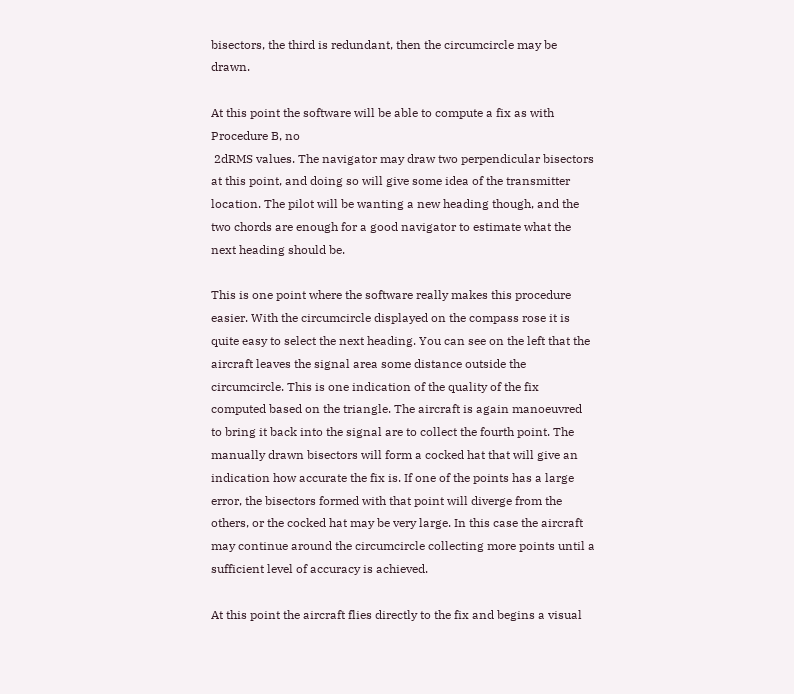bisectors, the third is redundant, then the circumcircle may be drawn.

At this point the software will be able to compute a fix as with Procedure B, no
 2dRMS values. The navigator may draw two perpendicular bisectors at this point, and doing so will give some idea of the transmitter location. The pilot will be wanting a new heading though, and the two chords are enough for a good navigator to estimate what the next heading should be.

This is one point where the software really makes this procedure easier. With the circumcircle displayed on the compass rose it is quite easy to select the next heading. You can see on the left that the aircraft leaves the signal area some distance outside the circumcircle. This is one indication of the quality of the fix computed based on the triangle. The aircraft is again manoeuvred to bring it back into the signal are to collect the fourth point. The manually drawn bisectors will form a cocked hat that will give an indication how accurate the fix is. If one of the points has a large error, the bisectors formed with that point will diverge from the others, or the cocked hat may be very large. In this case the aircraft may continue around the circumcircle collecting more points until a sufficient level of accuracy is achieved.

At this point the aircraft flies directly to the fix and begins a visual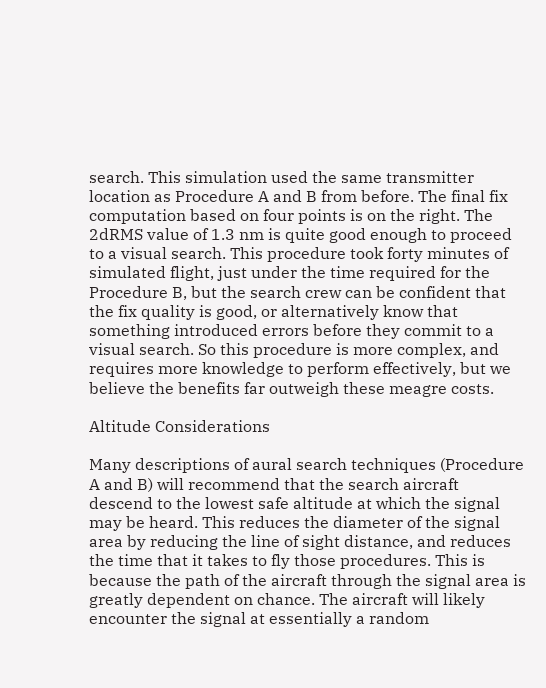search. This simulation used the same transmitter location as Procedure A and B from before. The final fix computation based on four points is on the right. The
2dRMS value of 1.3 nm is quite good enough to proceed to a visual search. This procedure took forty minutes of simulated flight, just under the time required for the Procedure B, but the search crew can be confident that the fix quality is good, or alternatively know that something introduced errors before they commit to a visual search. So this procedure is more complex, and requires more knowledge to perform effectively, but we believe the benefits far outweigh these meagre costs.

Altitude Considerations

Many descriptions of aural search techniques (Procedure A and B) will recommend that the search aircraft descend to the lowest safe altitude at which the signal may be heard. This reduces the diameter of the signal area by reducing the line of sight distance, and reduces the time that it takes to fly those procedures. This is because the path of the aircraft through the signal area is greatly dependent on chance. The aircraft will likely encounter the signal at essentially a random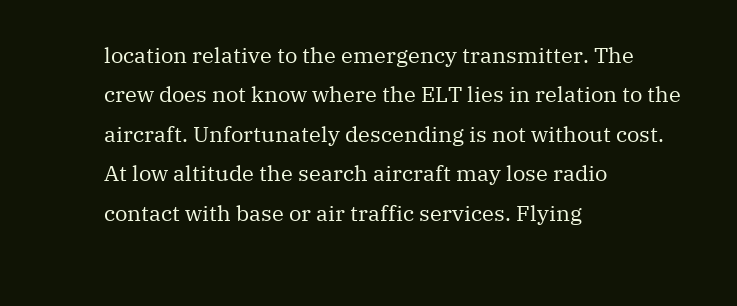location relative to the emergency transmitter. The crew does not know where the ELT lies in relation to the aircraft. Unfortunately descending is not without cost. At low altitude the search aircraft may lose radio contact with base or air traffic services. Flying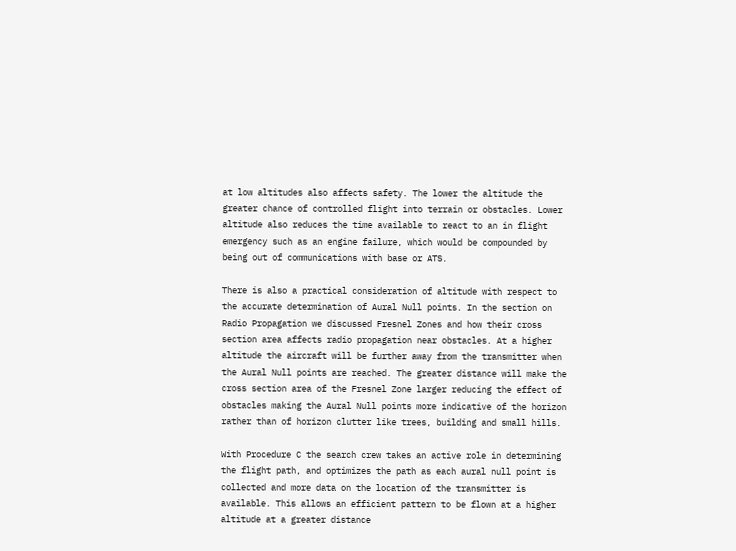at low altitudes also affects safety. The lower the altitude the greater chance of controlled flight into terrain or obstacles. Lower altitude also reduces the time available to react to an in flight emergency such as an engine failure, which would be compounded by being out of communications with base or ATS.

There is also a practical consideration of altitude with respect to the accurate determination of Aural Null points. In the section on Radio Propagation we discussed Fresnel Zones and how their cross section area affects radio propagation near obstacles. At a higher altitude the aircraft will be further away from the transmitter when the Aural Null points are reached. The greater distance will make the cross section area of the Fresnel Zone larger reducing the effect of obstacles making the Aural Null points more indicative of the horizon rather than of horizon clutter like trees, building and small hills.

With Procedure C the search crew takes an active role in determining the flight path, and optimizes the path as each aural null point is collected and more data on the location of the transmitter is available. This allows an efficient pattern to be flown at a higher altitude at a greater distance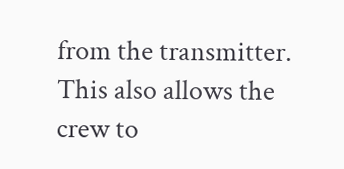from the transmitter. This also allows the crew to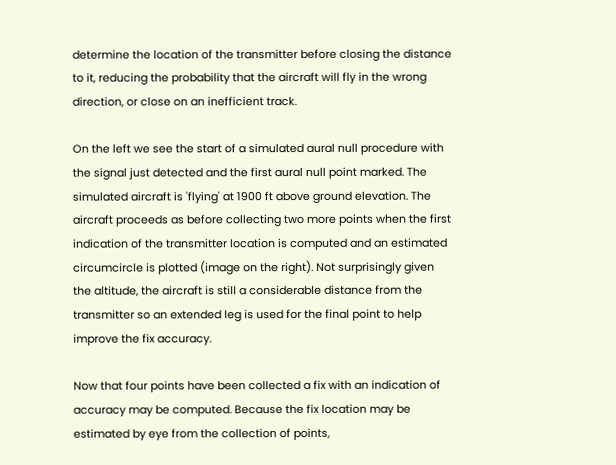determine the location of the transmitter before closing the distance to it, reducing the probability that the aircraft will fly in the wrong direction, or close on an inefficient track.

On the left we see the start of a simulated aural null procedure with the signal just detected and the first aural null point marked. The simulated aircraft is 'flying' at 1900 ft above ground elevation. The aircraft proceeds as before collecting two more points when the first indication of the transmitter location is computed and an estimated circumcircle is plotted (image on the right). Not surprisingly given the altitude, the aircraft is still a considerable distance from the transmitter so an extended leg is used for the final point to help improve the fix accuracy.

Now that four points have been collected a fix with an indication of accuracy may be computed. Because the fix location may be estimated by eye from the collection of points,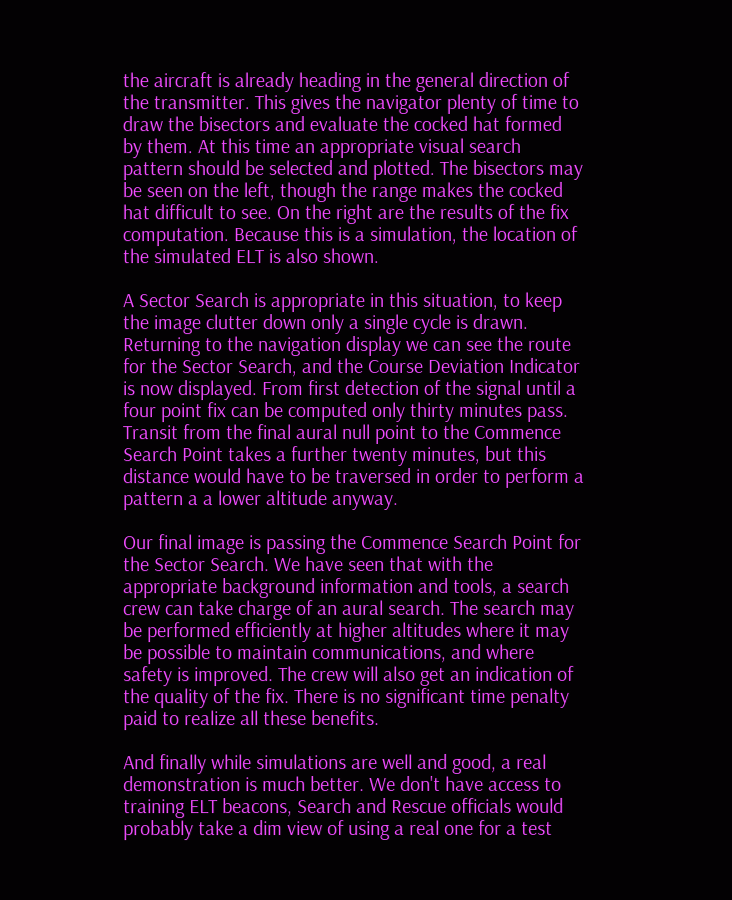the aircraft is already heading in the general direction of the transmitter. This gives the navigator plenty of time to draw the bisectors and evaluate the cocked hat formed by them. At this time an appropriate visual search pattern should be selected and plotted. The bisectors may be seen on the left, though the range makes the cocked hat difficult to see. On the right are the results of the fix computation. Because this is a simulation, the location of the simulated ELT is also shown.

A Sector Search is appropriate in this situation, to keep the image clutter down only a single cycle is drawn. Returning to the navigation display we can see the route for the Sector Search, and the Course Deviation Indicator is now displayed. From first detection of the signal until a four point fix can be computed only thirty minutes pass. Transit from the final aural null point to the Commence Search Point takes a further twenty minutes, but this distance would have to be traversed in order to perform a pattern a a lower altitude anyway.

Our final image is passing the Commence Search Point for the Sector Search. We have seen that with the appropriate background information and tools, a search crew can take charge of an aural search. The search may be performed efficiently at higher altitudes where it may be possible to maintain communications, and where safety is improved. The crew will also get an indication of the quality of the fix. There is no significant time penalty paid to realize all these benefits.

And finally while simulations are well and good, a real demonstration is much better. We don't have access to training ELT beacons, Search and Rescue officials would probably take a dim view of using a real one for a test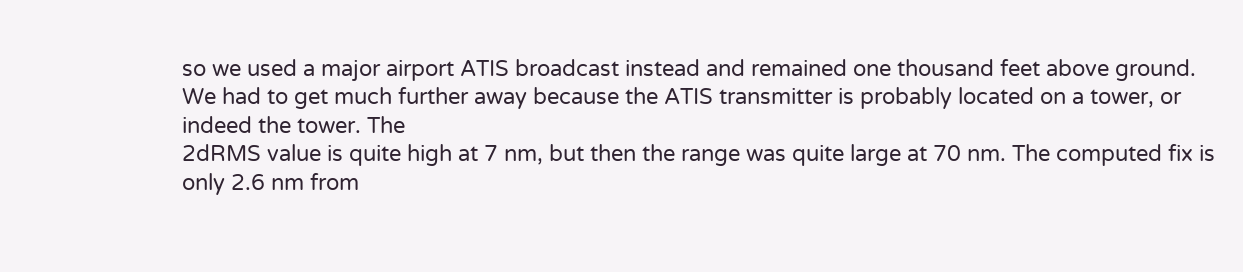so we used a major airport ATIS broadcast instead and remained one thousand feet above ground. We had to get much further away because the ATIS transmitter is probably located on a tower, or indeed the tower. The
2dRMS value is quite high at 7 nm, but then the range was quite large at 70 nm. The computed fix is only 2.6 nm from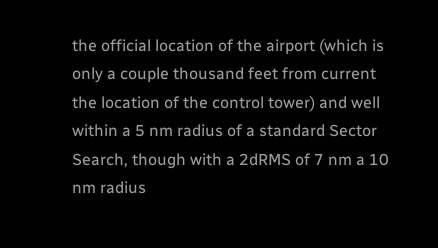the official location of the airport (which is only a couple thousand feet from current the location of the control tower) and well within a 5 nm radius of a standard Sector Search, though with a 2dRMS of 7 nm a 10 nm radius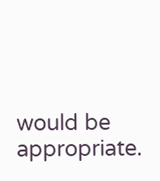would be appropriate.